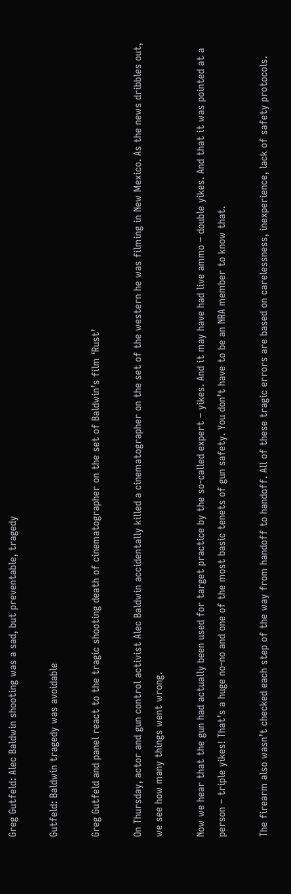Greg Gutfeld: Alec Baldwin shooting was a sad, but preventable, tragedy

Gutfeld: Baldwin tragedy was avoidable

Greg Gutfeld and panel react to the tragic shooting death of cinematographer on the set of Baldwin’s film ‘Rust’

On Thursday, actor and gun control activist Alec Baldwin accidentally killed a cinematographer on the set of the western he was filming in New Mexico. As the news dribbles out, we see how many things went wrong.

Now we hear that the gun had actually been used for target practice by the so-called expert – yikes. And it may have had live ammo – double yikes. And that it was pointed at a person – triple yikes! That’s a huge no-no and one of the most basic tenets of gun safety. You don’t have to be an NRA member to know that.

The firearm also wasn’t checked each step of the way from handoff to handoff. All of these tragic errors are based on carelessness, inexperience, lack of safety protocols.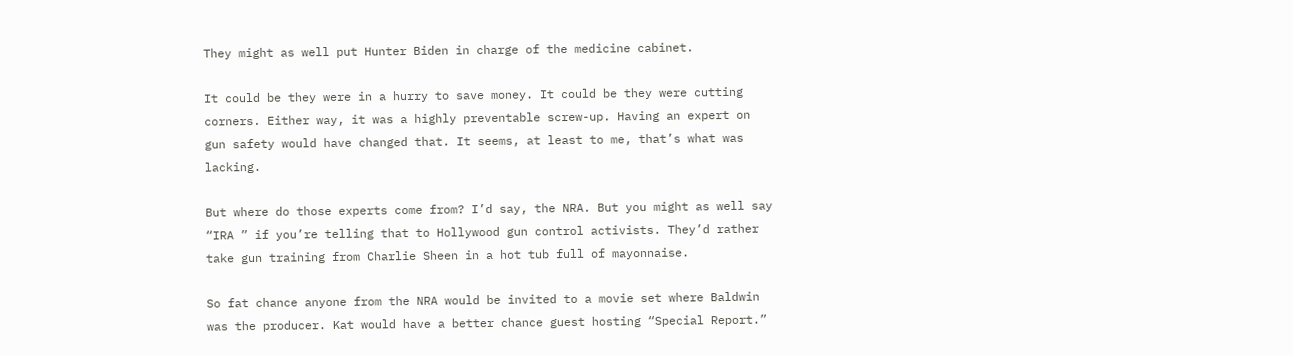They might as well put Hunter Biden in charge of the medicine cabinet.

It could be they were in a hurry to save money. It could be they were cutting corners. Either way, it was a highly preventable screw-up. Having an expert on gun safety would have changed that. It seems, at least to me, that’s what was lacking.

But where do those experts come from? I’d say, the NRA. But you might as well say “IRA ” if you’re telling that to Hollywood gun control activists. They’d rather take gun training from Charlie Sheen in a hot tub full of mayonnaise.

So fat chance anyone from the NRA would be invited to a movie set where Baldwin was the producer. Kat would have a better chance guest hosting “Special Report.”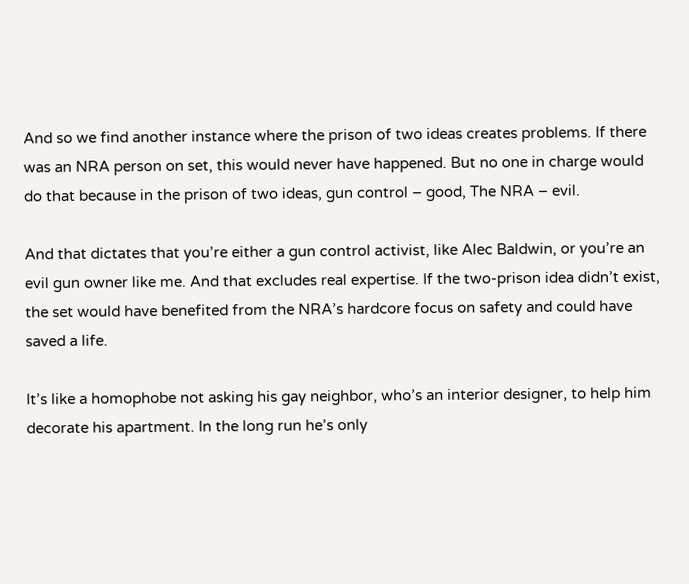And so we find another instance where the prison of two ideas creates problems. If there was an NRA person on set, this would never have happened. But no one in charge would do that because in the prison of two ideas, gun control – good, The NRA – evil.

And that dictates that you’re either a gun control activist, like Alec Baldwin, or you’re an evil gun owner like me. And that excludes real expertise. If the two-prison idea didn’t exist, the set would have benefited from the NRA’s hardcore focus on safety and could have saved a life.

It’s like a homophobe not asking his gay neighbor, who’s an interior designer, to help him decorate his apartment. In the long run he’s only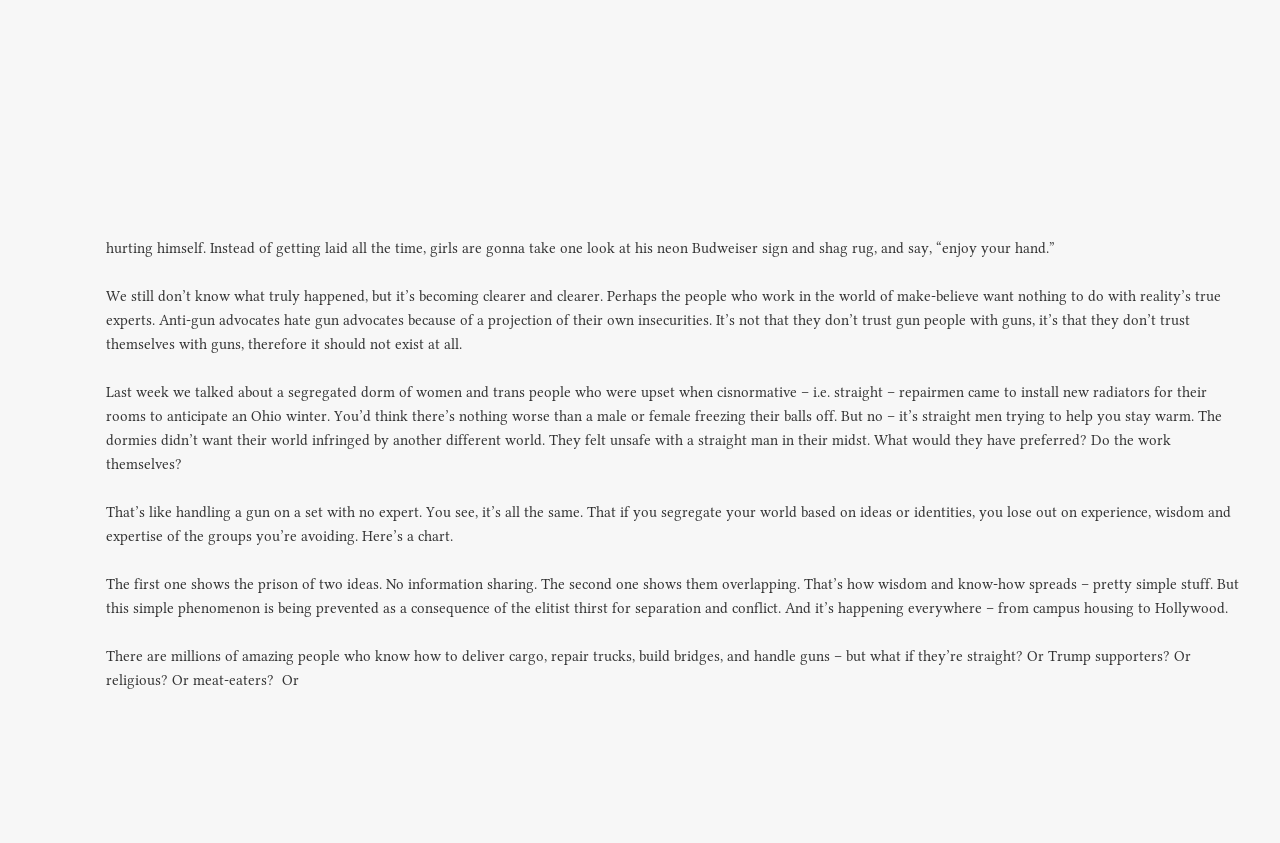hurting himself. Instead of getting laid all the time, girls are gonna take one look at his neon Budweiser sign and shag rug, and say, “enjoy your hand.”

We still don’t know what truly happened, but it’s becoming clearer and clearer. Perhaps the people who work in the world of make-believe want nothing to do with reality’s true experts. Anti-gun advocates hate gun advocates because of a projection of their own insecurities. It’s not that they don’t trust gun people with guns, it’s that they don’t trust themselves with guns, therefore it should not exist at all.

Last week we talked about a segregated dorm of women and trans people who were upset when cisnormative – i.e. straight – repairmen came to install new radiators for their rooms to anticipate an Ohio winter. You’d think there’s nothing worse than a male or female freezing their balls off. But no – it’s straight men trying to help you stay warm. The dormies didn’t want their world infringed by another different world. They felt unsafe with a straight man in their midst. What would they have preferred? Do the work themselves?

That’s like handling a gun on a set with no expert. You see, it’s all the same. That if you segregate your world based on ideas or identities, you lose out on experience, wisdom and expertise of the groups you’re avoiding. Here’s a chart.

The first one shows the prison of two ideas. No information sharing. The second one shows them overlapping. That’s how wisdom and know-how spreads – pretty simple stuff. But this simple phenomenon is being prevented as a consequence of the elitist thirst for separation and conflict. And it’s happening everywhere – from campus housing to Hollywood.

There are millions of amazing people who know how to deliver cargo, repair trucks, build bridges, and handle guns – but what if they’re straight? Or Trump supporters? Or religious? Or meat-eaters?  Or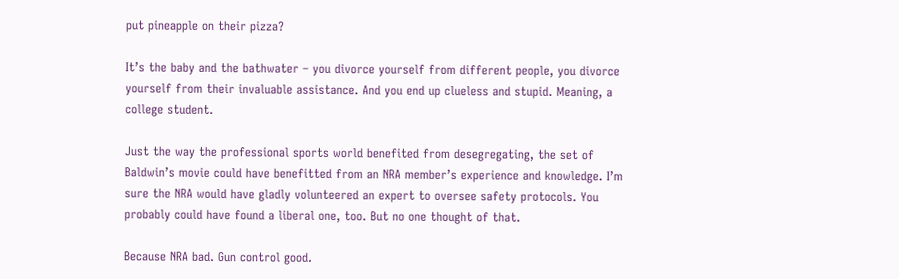put pineapple on their pizza?

It’s the baby and the bathwater – you divorce yourself from different people, you divorce yourself from their invaluable assistance. And you end up clueless and stupid. Meaning, a college student.

Just the way the professional sports world benefited from desegregating, the set of Baldwin’s movie could have benefitted from an NRA member’s experience and knowledge. I’m sure the NRA would have gladly volunteered an expert to oversee safety protocols. You probably could have found a liberal one, too. But no one thought of that.

Because NRA bad. Gun control good.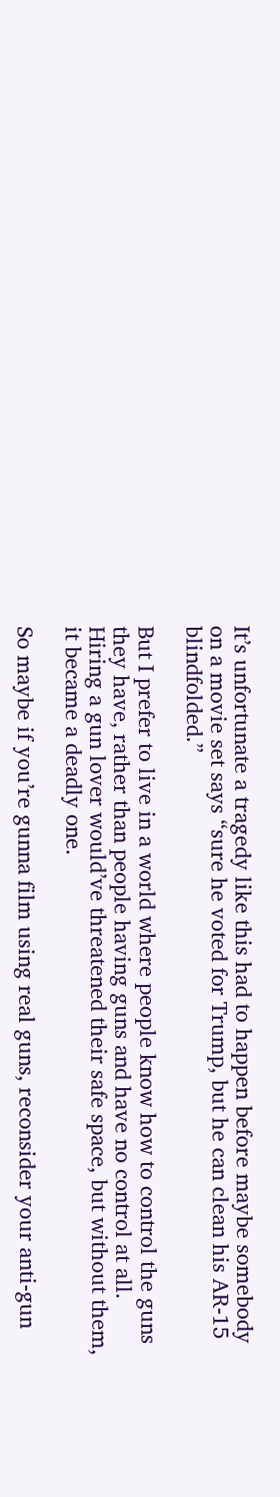It’s unfortunate a tragedy like this had to happen before maybe somebody on a movie set says “sure he voted for Trump, but he can clean his AR-15 blindfolded.”

But I prefer to live in a world where people know how to control the guns they have, rather than people having guns and have no control at all. Hiring a gun lover would’ve threatened their safe space, but without them, it became a deadly one.

So maybe if you’re gunna film using real guns, reconsider your anti-gun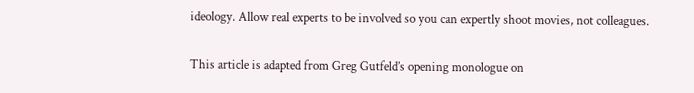ideology. Allow real experts to be involved so you can expertly shoot movies, not colleagues.

This article is adapted from Greg Gutfeld’s opening monologue on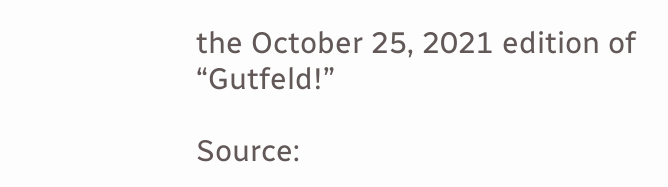the October 25, 2021 edition of “Gutfeld!”

Source: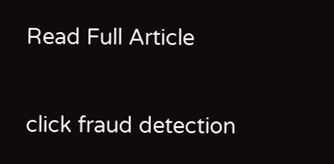Read Full Article

click fraud detection